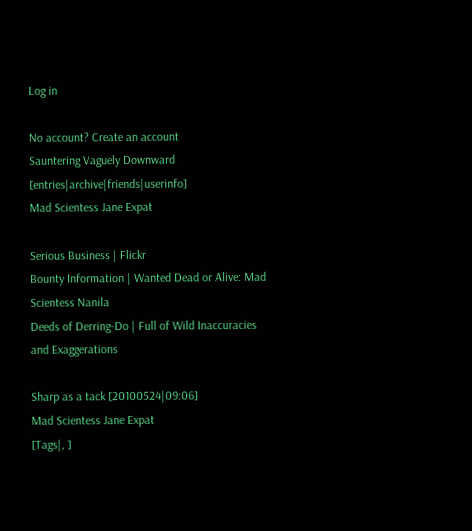Log in

No account? Create an account
Sauntering Vaguely Downward [entries|archive|friends|userinfo]
Mad Scientess Jane Expat

Serious Business | Flickr
Bounty Information | Wanted Dead or Alive: Mad Scientess Nanila
Deeds of Derring-Do | Full of Wild Inaccuracies and Exaggerations

Sharp as a tack [20100524|09:06]
Mad Scientess Jane Expat
[Tags|, ]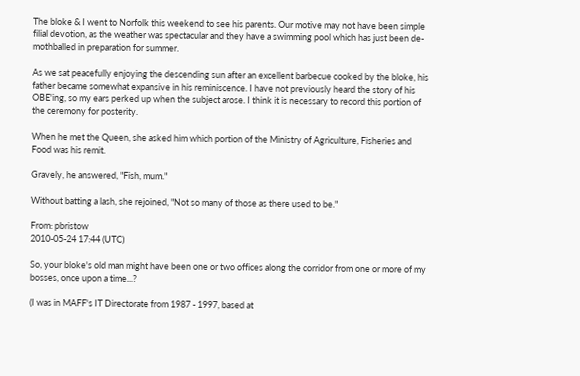The bloke & I went to Norfolk this weekend to see his parents. Our motive may not have been simple filial devotion, as the weather was spectacular and they have a swimming pool which has just been de-mothballed in preparation for summer.

As we sat peacefully enjoying the descending sun after an excellent barbecue cooked by the bloke, his father became somewhat expansive in his reminiscence. I have not previously heard the story of his OBE'ing, so my ears perked up when the subject arose. I think it is necessary to record this portion of the ceremony for posterity.

When he met the Queen, she asked him which portion of the Ministry of Agriculture, Fisheries and Food was his remit.

Gravely, he answered, "Fish, mum."

Without batting a lash, she rejoined, "Not so many of those as there used to be."

From: pbristow
2010-05-24 17:44 (UTC)

So, your bloke's old man might have been one or two offices along the corridor from one or more of my bosses, once upon a time...?

(I was in MAFF's IT Directorate from 1987 - 1997, based at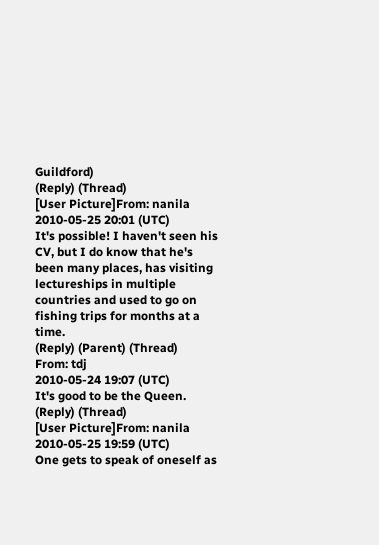Guildford)
(Reply) (Thread)
[User Picture]From: nanila
2010-05-25 20:01 (UTC)
It's possible! I haven't seen his CV, but I do know that he's been many places, has visiting lectureships in multiple countries and used to go on fishing trips for months at a time.
(Reply) (Parent) (Thread)
From: tdj
2010-05-24 19:07 (UTC)
It's good to be the Queen.
(Reply) (Thread)
[User Picture]From: nanila
2010-05-25 19:59 (UTC)
One gets to speak of oneself as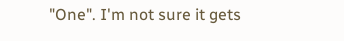"One". I'm not sure it gets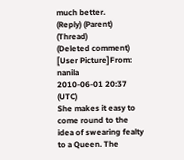much better.
(Reply) (Parent) (Thread)
(Deleted comment)
[User Picture]From: nanila
2010-06-01 20:37 (UTC)
She makes it easy to come round to the idea of swearing fealty to a Queen. The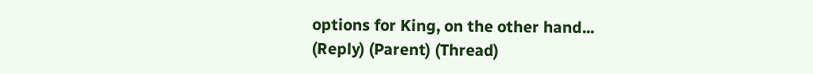options for King, on the other hand...
(Reply) (Parent) (Thread)